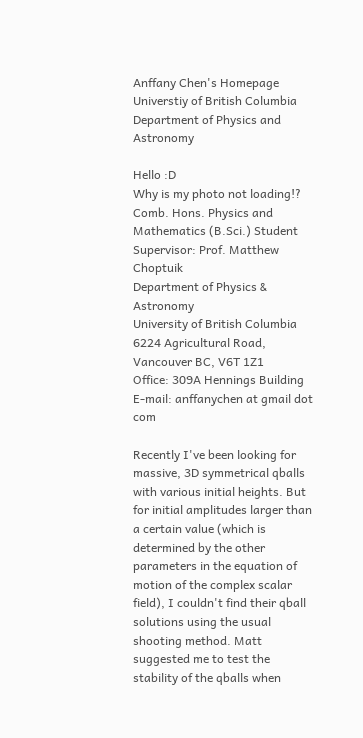Anffany Chen's Homepage
Universtiy of British Columbia
Department of Physics and Astronomy

Hello :D
Why is my photo not loading!?
Comb. Hons. Physics and Mathematics (B.Sci.) Student
Supervisor: Prof. Matthew Choptuik
Department of Physics & Astronomy
University of British Columbia
6224 Agricultural Road, Vancouver BC, V6T 1Z1
Office: 309A Hennings Building
E-mail: anffanychen at gmail dot com

Recently I've been looking for massive, 3D symmetrical qballs with various initial heights. But for initial amplitudes larger than a certain value (which is determined by the other parameters in the equation of motion of the complex scalar field), I couldn't find their qball solutions using the usual shooting method. Matt suggested me to test the stability of the qballs when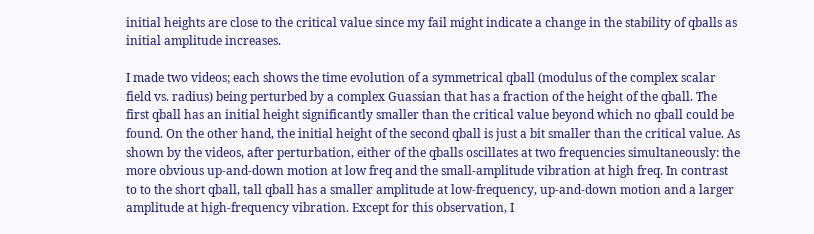initial heights are close to the critical value since my fail might indicate a change in the stability of qballs as initial amplitude increases.

I made two videos; each shows the time evolution of a symmetrical qball (modulus of the complex scalar field vs. radius) being perturbed by a complex Guassian that has a fraction of the height of the qball. The first qball has an initial height significantly smaller than the critical value beyond which no qball could be found. On the other hand, the initial height of the second qball is just a bit smaller than the critical value. As shown by the videos, after perturbation, either of the qballs oscillates at two frequencies simultaneously: the more obvious up-and-down motion at low freq and the small-amplitude vibration at high freq. In contrast to to the short qball, tall qball has a smaller amplitude at low-frequency, up-and-down motion and a larger amplitude at high-frequency vibration. Except for this observation, I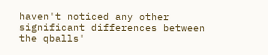haven't noticed any other significant differences between the qballs'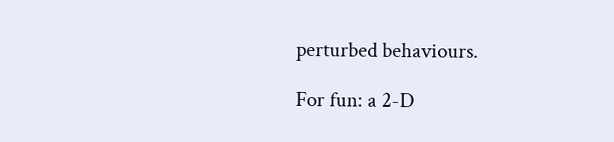perturbed behaviours.

For fun: a 2-D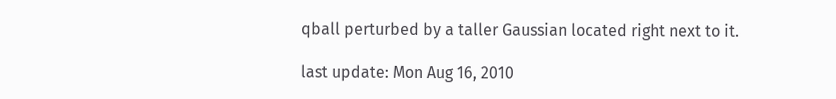qball perturbed by a taller Gaussian located right next to it.

last update: Mon Aug 16, 2010